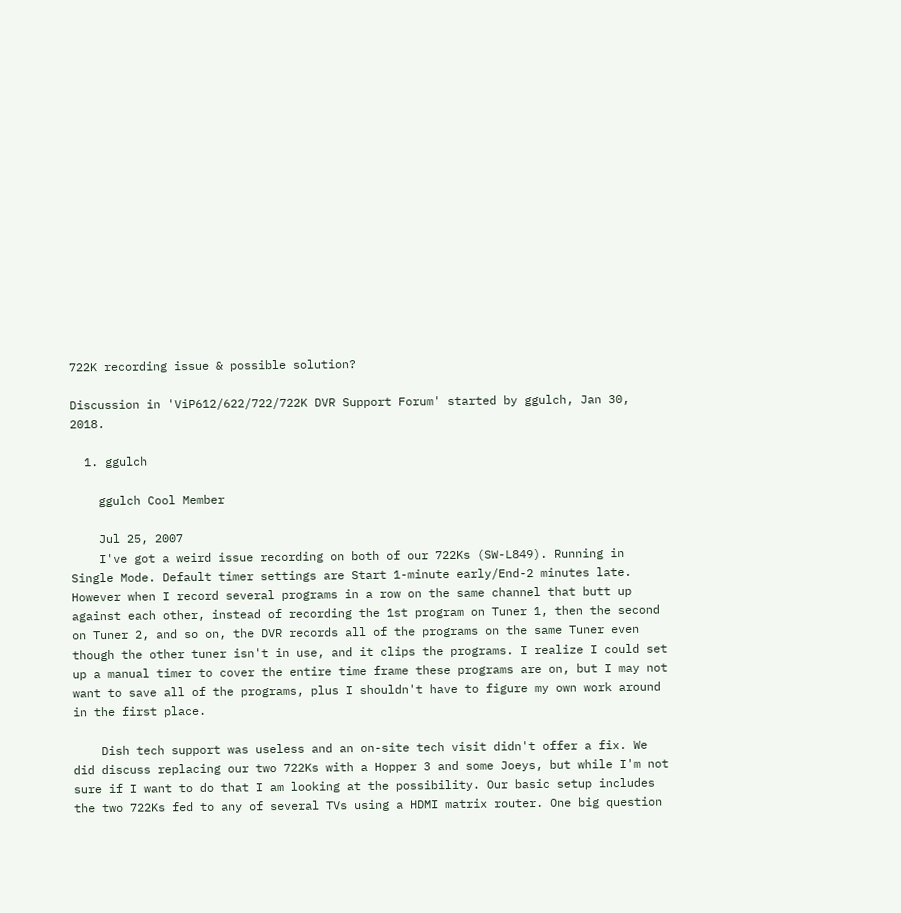722K recording issue & possible solution?

Discussion in 'ViP612/622/722/722K DVR Support Forum' started by ggulch, Jan 30, 2018.

  1. ggulch

    ggulch Cool Member

    Jul 25, 2007
    I've got a weird issue recording on both of our 722Ks (SW-L849). Running in Single Mode. Default timer settings are Start 1-minute early/End-2 minutes late. However when I record several programs in a row on the same channel that butt up against each other, instead of recording the 1st program on Tuner 1, then the second on Tuner 2, and so on, the DVR records all of the programs on the same Tuner even though the other tuner isn't in use, and it clips the programs. I realize I could set up a manual timer to cover the entire time frame these programs are on, but I may not want to save all of the programs, plus I shouldn't have to figure my own work around in the first place.

    Dish tech support was useless and an on-site tech visit didn't offer a fix. We did discuss replacing our two 722Ks with a Hopper 3 and some Joeys, but while I'm not sure if I want to do that I am looking at the possibility. Our basic setup includes the two 722Ks fed to any of several TVs using a HDMI matrix router. One big question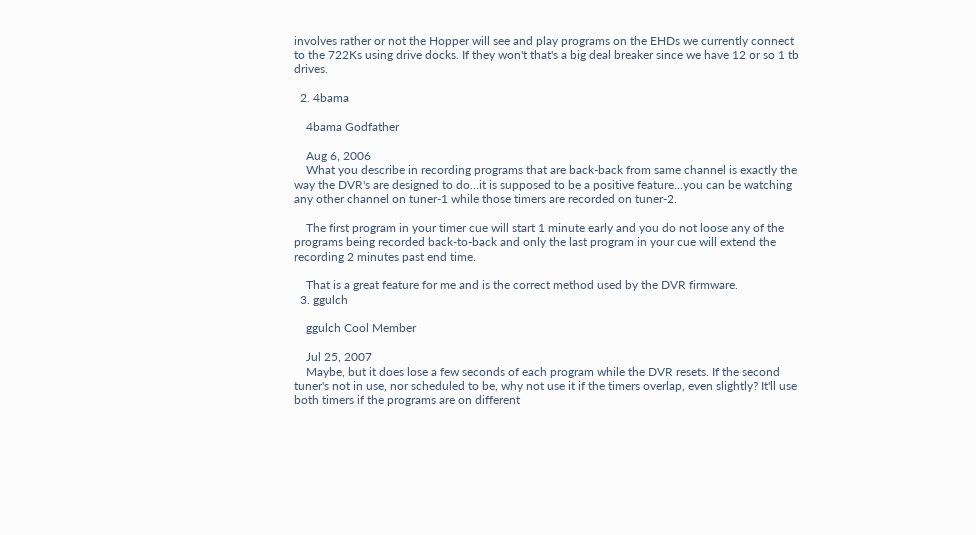involves rather or not the Hopper will see and play programs on the EHDs we currently connect to the 722Ks using drive docks. If they won't that's a big deal breaker since we have 12 or so 1 tb drives.

  2. 4bama

    4bama Godfather

    Aug 6, 2006
    What you describe in recording programs that are back-back from same channel is exactly the way the DVR's are designed to do...it is supposed to be a positive feature...you can be watching any other channel on tuner-1 while those timers are recorded on tuner-2.

    The first program in your timer cue will start 1 minute early and you do not loose any of the programs being recorded back-to-back and only the last program in your cue will extend the recording 2 minutes past end time.

    That is a great feature for me and is the correct method used by the DVR firmware.
  3. ggulch

    ggulch Cool Member

    Jul 25, 2007
    Maybe, but it does lose a few seconds of each program while the DVR resets. If the second tuner's not in use, nor scheduled to be, why not use it if the timers overlap, even slightly? It'll use both timers if the programs are on different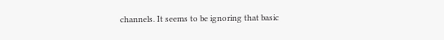channels. It seems to be ignoring that basic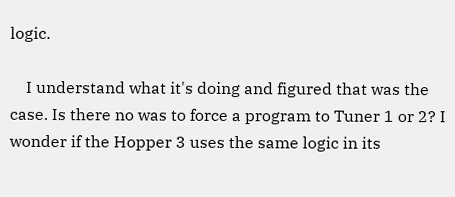logic.

    I understand what it's doing and figured that was the case. Is there no was to force a program to Tuner 1 or 2? I wonder if the Hopper 3 uses the same logic in its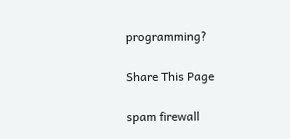programming?

Share This Page

spam firewall